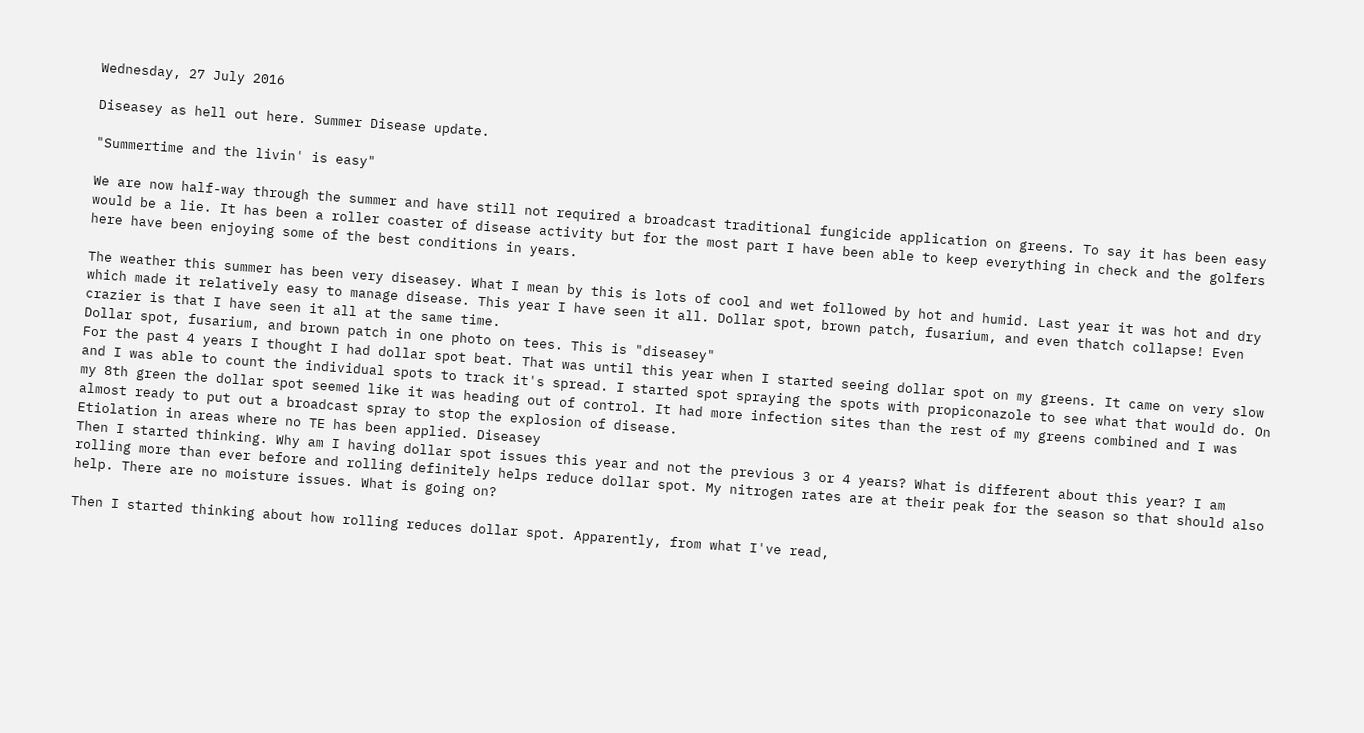Wednesday, 27 July 2016

Diseasey as hell out here. Summer Disease update.

"Summertime and the livin' is easy"

We are now half-way through the summer and have still not required a broadcast traditional fungicide application on greens. To say it has been easy would be a lie. It has been a roller coaster of disease activity but for the most part I have been able to keep everything in check and the golfers here have been enjoying some of the best conditions in years.

The weather this summer has been very diseasey. What I mean by this is lots of cool and wet followed by hot and humid. Last year it was hot and dry which made it relatively easy to manage disease. This year I have seen it all. Dollar spot, brown patch, fusarium, and even thatch collapse! Even crazier is that I have seen it all at the same time.
Dollar spot, fusarium, and brown patch in one photo on tees. This is "diseasey"
For the past 4 years I thought I had dollar spot beat. That was until this year when I started seeing dollar spot on my greens. It came on very slow and I was able to count the individual spots to track it's spread. I started spot spraying the spots with propiconazole to see what that would do. On my 8th green the dollar spot seemed like it was heading out of control. It had more infection sites than the rest of my greens combined and I was almost ready to put out a broadcast spray to stop the explosion of disease.
Etiolation in areas where no TE has been applied. Diseasey
Then I started thinking. Why am I having dollar spot issues this year and not the previous 3 or 4 years? What is different about this year? I am rolling more than ever before and rolling definitely helps reduce dollar spot. My nitrogen rates are at their peak for the season so that should also help. There are no moisture issues. What is going on?

Then I started thinking about how rolling reduces dollar spot. Apparently, from what I've read,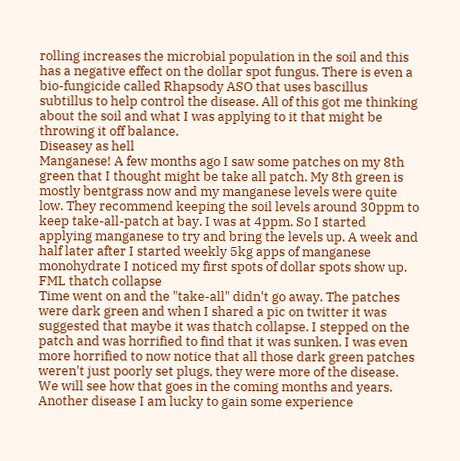rolling increases the microbial population in the soil and this has a negative effect on the dollar spot fungus. There is even a bio-fungicide called Rhapsody ASO that uses bascillus subtillus to help control the disease. All of this got me thinking about the soil and what I was applying to it that might be throwing it off balance.
Diseasey as hell
Manganese! A few months ago I saw some patches on my 8th green that I thought might be take all patch. My 8th green is mostly bentgrass now and my manganese levels were quite low. They recommend keeping the soil levels around 30ppm to keep take-all-patch at bay. I was at 4ppm. So I started applying manganese to try and bring the levels up. A week and half later after I started weekly 5kg apps of manganese monohydrate I noticed my first spots of dollar spots show up.
FML thatch collapse
Time went on and the "take-all" didn't go away. The patches were dark green and when I shared a pic on twitter it was suggested that maybe it was thatch collapse. I stepped on the patch and was horrified to find that it was sunken. I was even more horrified to now notice that all those dark green patches weren't just poorly set plugs, they were more of the disease. We will see how that goes in the coming months and years. Another disease I am lucky to gain some experience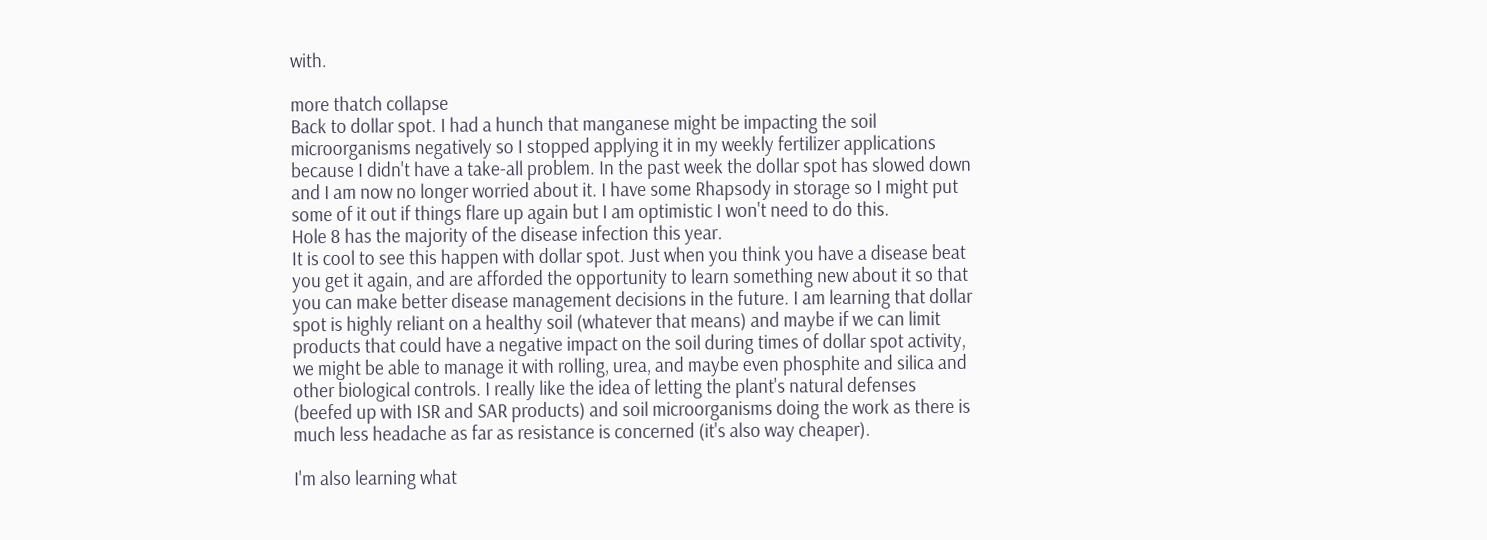with.

more thatch collapse
Back to dollar spot. I had a hunch that manganese might be impacting the soil microorganisms negatively so I stopped applying it in my weekly fertilizer applications because I didn't have a take-all problem. In the past week the dollar spot has slowed down and I am now no longer worried about it. I have some Rhapsody in storage so I might put some of it out if things flare up again but I am optimistic I won't need to do this.
Hole 8 has the majority of the disease infection this year.
It is cool to see this happen with dollar spot. Just when you think you have a disease beat you get it again, and are afforded the opportunity to learn something new about it so that you can make better disease management decisions in the future. I am learning that dollar spot is highly reliant on a healthy soil (whatever that means) and maybe if we can limit products that could have a negative impact on the soil during times of dollar spot activity, we might be able to manage it with rolling, urea, and maybe even phosphite and silica and other biological controls. I really like the idea of letting the plant's natural defenses (beefed up with ISR and SAR products) and soil microorganisms doing the work as there is much less headache as far as resistance is concerned (it's also way cheaper).

I'm also learning what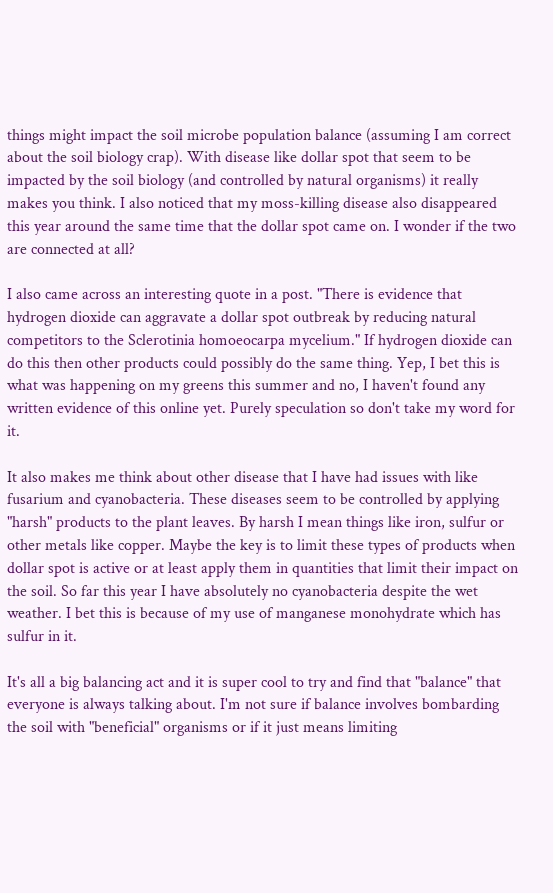things might impact the soil microbe population balance (assuming I am correct about the soil biology crap). With disease like dollar spot that seem to be impacted by the soil biology (and controlled by natural organisms) it really makes you think. I also noticed that my moss-killing disease also disappeared this year around the same time that the dollar spot came on. I wonder if the two are connected at all?

I also came across an interesting quote in a post. "There is evidence that hydrogen dioxide can aggravate a dollar spot outbreak by reducing natural competitors to the Sclerotinia homoeocarpa mycelium." If hydrogen dioxide can do this then other products could possibly do the same thing. Yep, I bet this is what was happening on my greens this summer and no, I haven't found any written evidence of this online yet. Purely speculation so don't take my word for it.

It also makes me think about other disease that I have had issues with like fusarium and cyanobacteria. These diseases seem to be controlled by applying "harsh" products to the plant leaves. By harsh I mean things like iron, sulfur or other metals like copper. Maybe the key is to limit these types of products when dollar spot is active or at least apply them in quantities that limit their impact on the soil. So far this year I have absolutely no cyanobacteria despite the wet weather. I bet this is because of my use of manganese monohydrate which has sulfur in it.

It's all a big balancing act and it is super cool to try and find that "balance" that everyone is always talking about. I'm not sure if balance involves bombarding the soil with "beneficial" organisms or if it just means limiting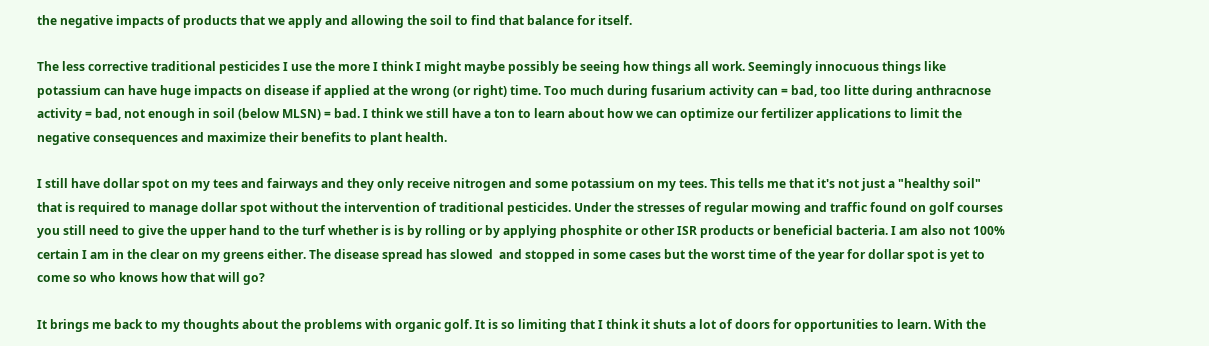the negative impacts of products that we apply and allowing the soil to find that balance for itself.

The less corrective traditional pesticides I use the more I think I might maybe possibly be seeing how things all work. Seemingly innocuous things like potassium can have huge impacts on disease if applied at the wrong (or right) time. Too much during fusarium activity can = bad, too litte during anthracnose activity = bad, not enough in soil (below MLSN) = bad. I think we still have a ton to learn about how we can optimize our fertilizer applications to limit the negative consequences and maximize their benefits to plant health.

I still have dollar spot on my tees and fairways and they only receive nitrogen and some potassium on my tees. This tells me that it's not just a "healthy soil" that is required to manage dollar spot without the intervention of traditional pesticides. Under the stresses of regular mowing and traffic found on golf courses you still need to give the upper hand to the turf whether is is by rolling or by applying phosphite or other ISR products or beneficial bacteria. I am also not 100% certain I am in the clear on my greens either. The disease spread has slowed  and stopped in some cases but the worst time of the year for dollar spot is yet to come so who knows how that will go?

It brings me back to my thoughts about the problems with organic golf. It is so limiting that I think it shuts a lot of doors for opportunities to learn. With the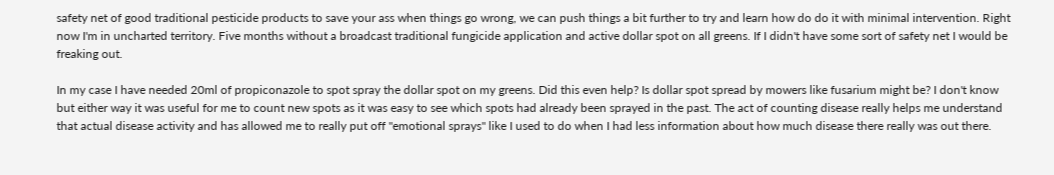safety net of good traditional pesticide products to save your ass when things go wrong, we can push things a bit further to try and learn how do do it with minimal intervention. Right now I'm in uncharted territory. Five months without a broadcast traditional fungicide application and active dollar spot on all greens. If I didn't have some sort of safety net I would be freaking out.

In my case I have needed 20ml of propiconazole to spot spray the dollar spot on my greens. Did this even help? Is dollar spot spread by mowers like fusarium might be? I don't know but either way it was useful for me to count new spots as it was easy to see which spots had already been sprayed in the past. The act of counting disease really helps me understand that actual disease activity and has allowed me to really put off "emotional sprays" like I used to do when I had less information about how much disease there really was out there.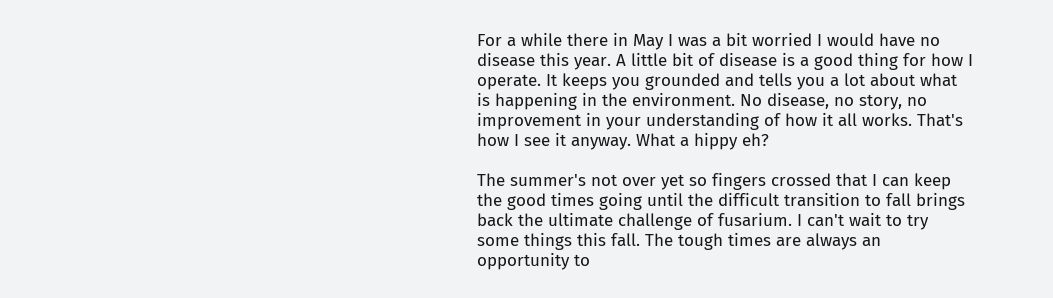For a while there in May I was a bit worried I would have no disease this year. A little bit of disease is a good thing for how I operate. It keeps you grounded and tells you a lot about what is happening in the environment. No disease, no story, no improvement in your understanding of how it all works. That's how I see it anyway. What a hippy eh?

The summer's not over yet so fingers crossed that I can keep the good times going until the difficult transition to fall brings back the ultimate challenge of fusarium. I can't wait to try some things this fall. The tough times are always an opportunity to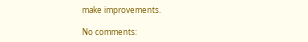make improvements.

No comments: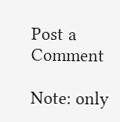Post a Comment

Note: only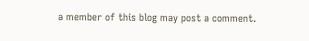a member of this blog may post a comment.